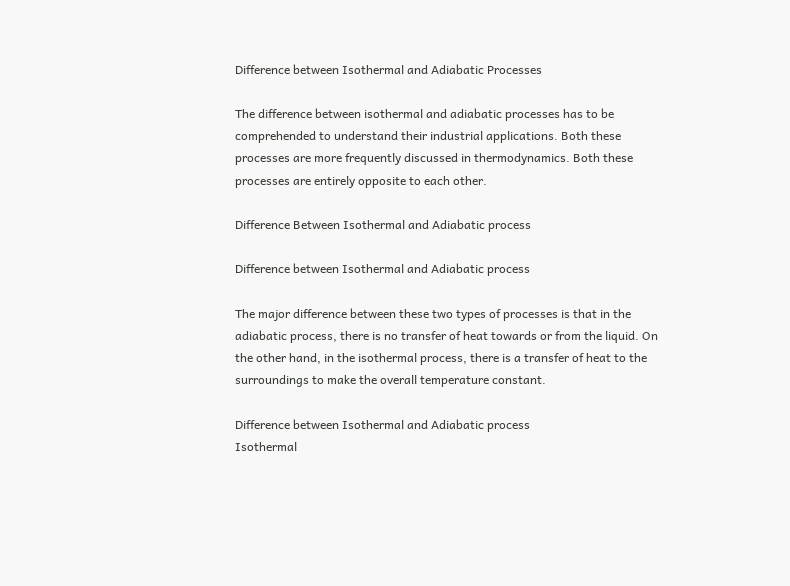Difference between Isothermal and Adiabatic Processes

The difference between isothermal and adiabatic processes has to be comprehended to understand their industrial applications. Both these processes are more frequently discussed in thermodynamics. Both these processes are entirely opposite to each other.

Difference Between Isothermal and Adiabatic process

Difference between Isothermal and Adiabatic process

The major difference between these two types of processes is that in the adiabatic process, there is no transfer of heat towards or from the liquid. On the other hand, in the isothermal process, there is a transfer of heat to the surroundings to make the overall temperature constant.

Difference between Isothermal and Adiabatic process
Isothermal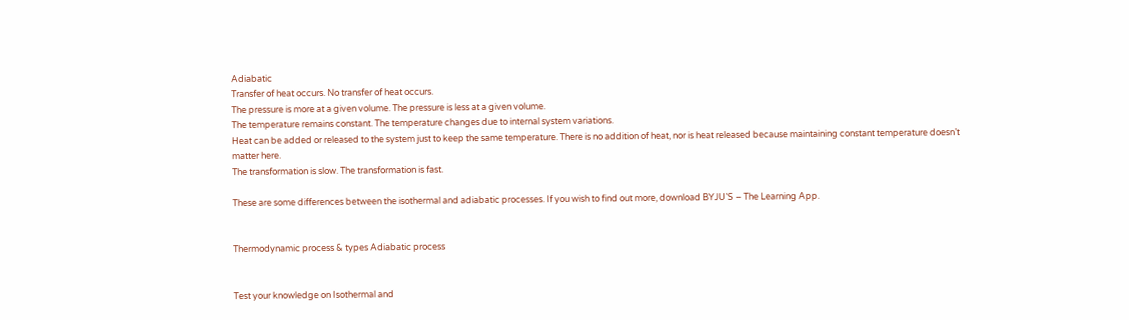Adiabatic
Transfer of heat occurs. No transfer of heat occurs.
The pressure is more at a given volume. The pressure is less at a given volume.
The temperature remains constant. The temperature changes due to internal system variations.
Heat can be added or released to the system just to keep the same temperature. There is no addition of heat, nor is heat released because maintaining constant temperature doesn’t matter here.
The transformation is slow. The transformation is fast.

These are some differences between the isothermal and adiabatic processes. If you wish to find out more, download BYJU’S – The Learning App.


Thermodynamic process & types Adiabatic process


Test your knowledge on Isothermal and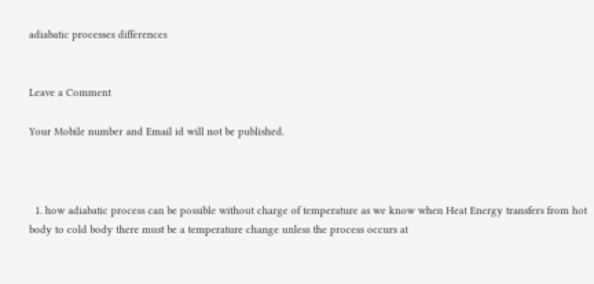adiabatic processes differences


Leave a Comment

Your Mobile number and Email id will not be published.



  1. how adiabatic process can be possible without charge of temperature as we know when Heat Energy transfers from hot body to cold body there must be a temperature change unless the process occurs at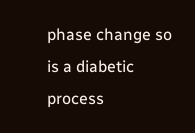phase change so is a diabetic process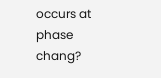occurs at phase chang?